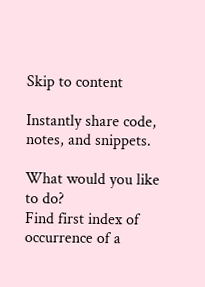Skip to content

Instantly share code, notes, and snippets.

What would you like to do?
Find first index of occurrence of a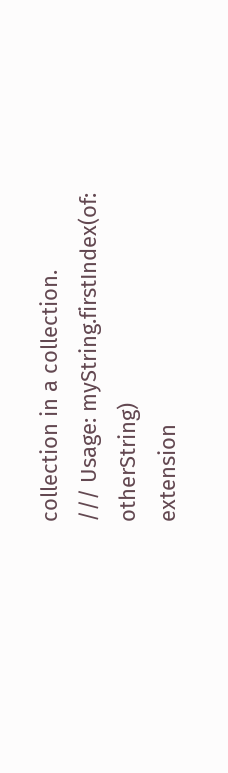collection in a collection.
/// Usage: myString.firstIndex(of: otherString)
extension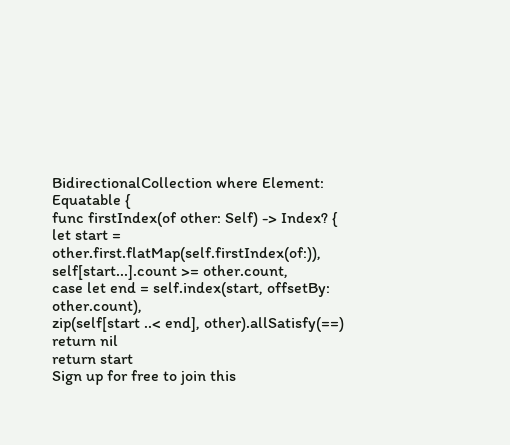BidirectionalCollection where Element: Equatable {
func firstIndex(of other: Self) -> Index? {
let start = other.first.flatMap(self.firstIndex(of:)),
self[start...].count >= other.count,
case let end = self.index(start, offsetBy: other.count),
zip(self[start ..< end], other).allSatisfy(==)
return nil
return start
Sign up for free to join this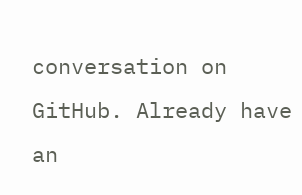conversation on GitHub. Already have an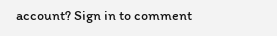account? Sign in to comment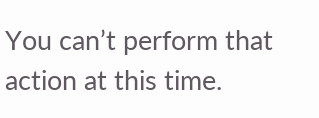You can’t perform that action at this time.